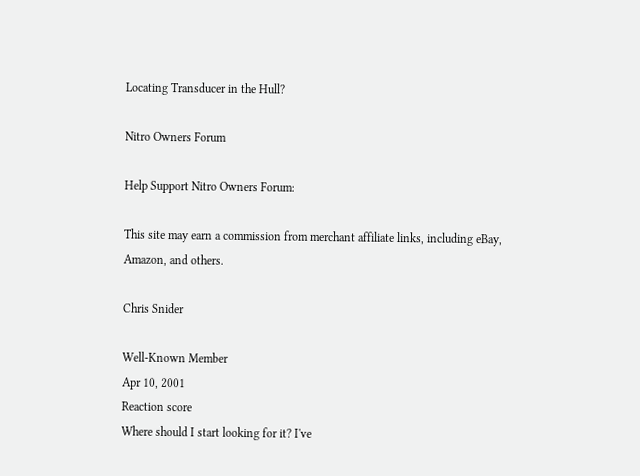Locating Transducer in the Hull?

Nitro Owners Forum

Help Support Nitro Owners Forum:

This site may earn a commission from merchant affiliate links, including eBay, Amazon, and others.

Chris Snider

Well-Known Member
Apr 10, 2001
Reaction score
Where should I start looking for it? I've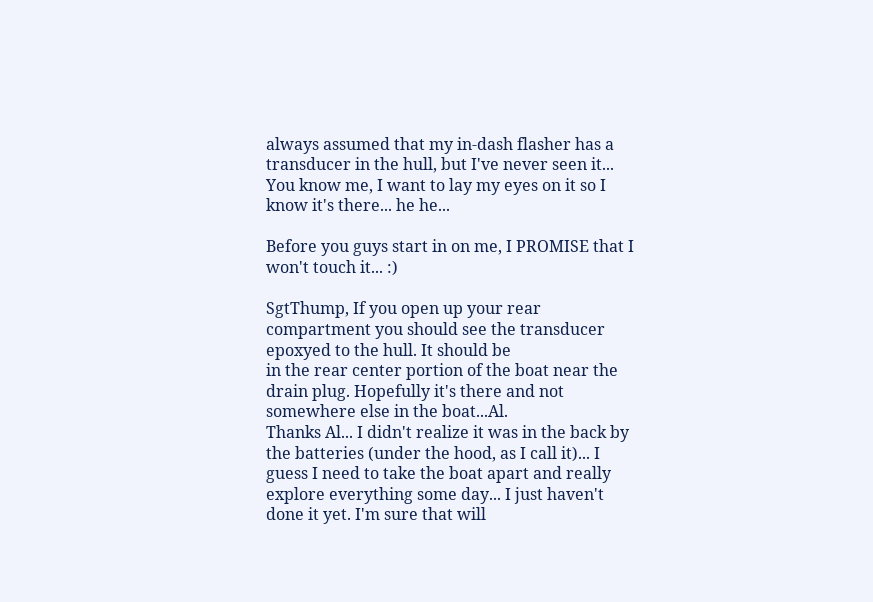always assumed that my in-dash flasher has a transducer in the hull, but I've never seen it... You know me, I want to lay my eyes on it so I know it's there... he he...

Before you guys start in on me, I PROMISE that I won't touch it... :)

SgtThump, If you open up your rear compartment you should see the transducer epoxyed to the hull. It should be
in the rear center portion of the boat near the drain plug. Hopefully it's there and not somewhere else in the boat...Al.
Thanks Al... I didn't realize it was in the back by the batteries (under the hood, as I call it)... I guess I need to take the boat apart and really explore everything some day... I just haven't done it yet. I'm sure that will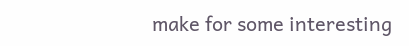make for some interesting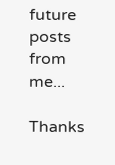future posts from me...

Thanks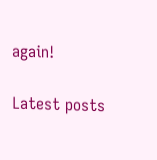again!

Latest posts